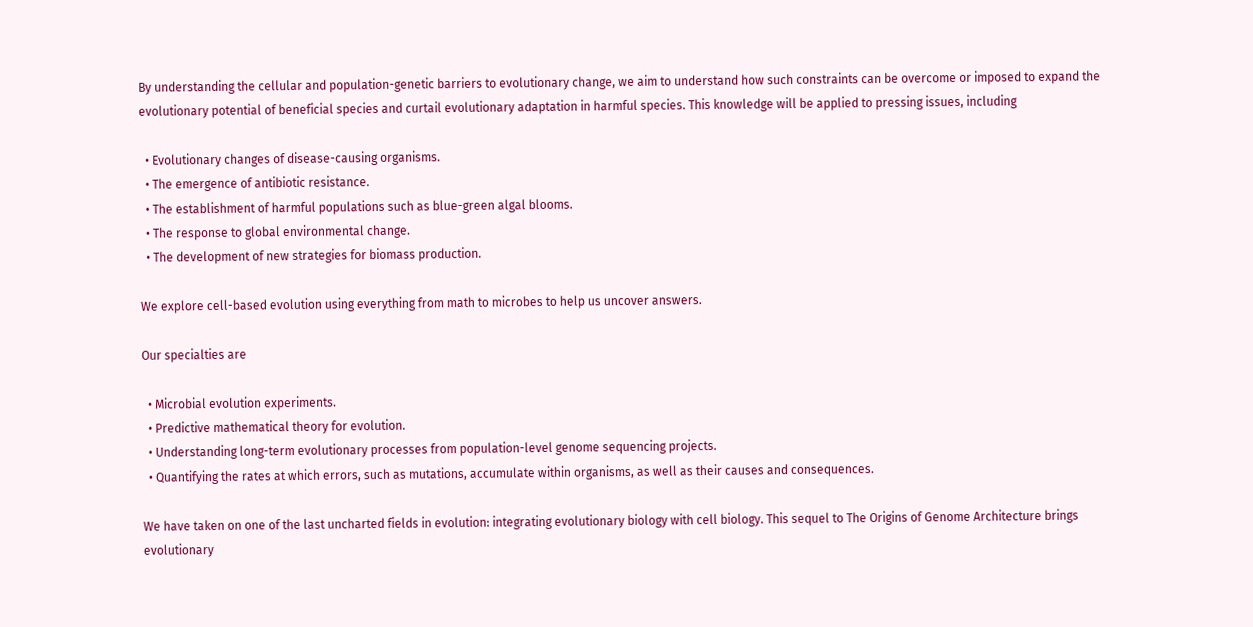By understanding the cellular and population-genetic barriers to evolutionary change, we aim to understand how such constraints can be overcome or imposed to expand the evolutionary potential of beneficial species and curtail evolutionary adaptation in harmful species. This knowledge will be applied to pressing issues, including

  • Evolutionary changes of disease-causing organisms.
  • The emergence of antibiotic resistance.
  • The establishment of harmful populations such as blue-green algal blooms.
  • The response to global environmental change.
  • The development of new strategies for biomass production.

We explore cell-based evolution using everything from math to microbes to help us uncover answers.

Our specialties are

  • Microbial evolution experiments.
  • Predictive mathematical theory for evolution.
  • Understanding long-term evolutionary processes from population-level genome sequencing projects.
  • Quantifying the rates at which errors, such as mutations, accumulate within organisms, as well as their causes and consequences.

We have taken on one of the last uncharted fields in evolution: integrating evolutionary biology with cell biology. This sequel to The Origins of Genome Architecture brings evolutionary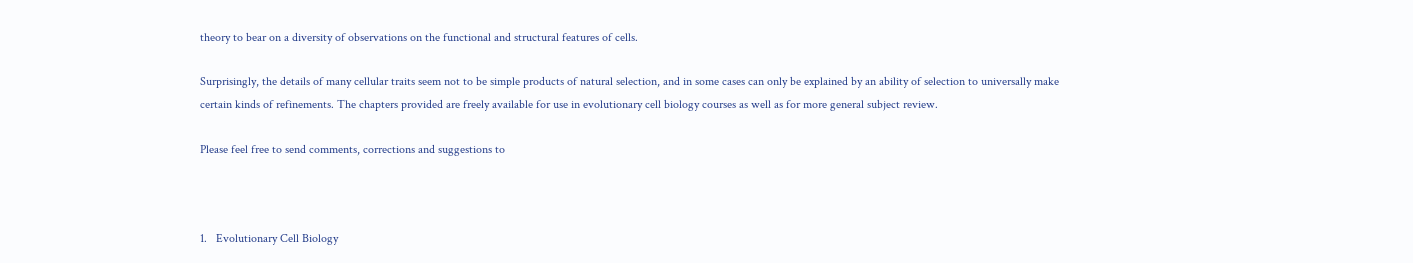theory to bear on a diversity of observations on the functional and structural features of cells.

Surprisingly, the details of many cellular traits seem not to be simple products of natural selection, and in some cases can only be explained by an ability of selection to universally make certain kinds of refinements. The chapters provided are freely available for use in evolutionary cell biology courses as well as for more general subject review.

Please feel free to send comments, corrections and suggestions to



1.   Evolutionary Cell Biology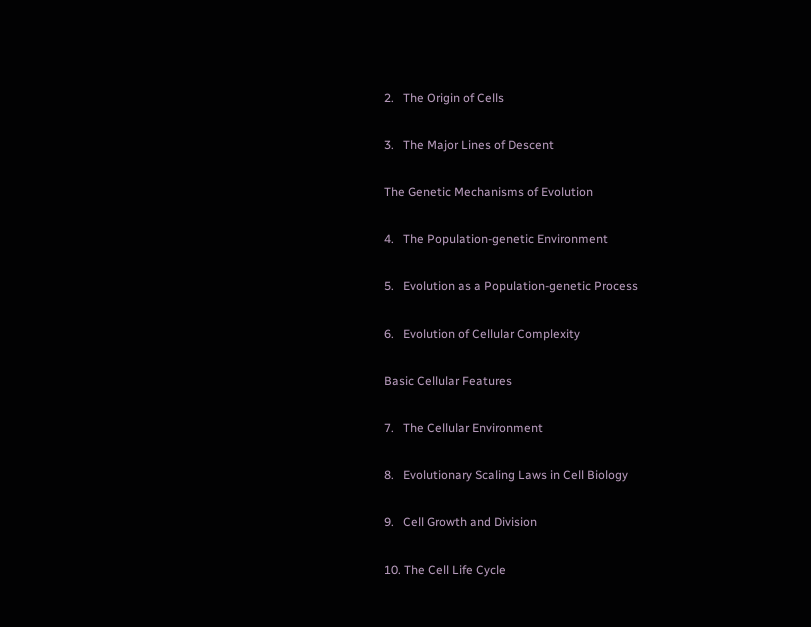2.   The Origin of Cells

3.   The Major Lines of Descent

The Genetic Mechanisms of Evolution

4.   The Population-genetic Environment

5.   Evolution as a Population-genetic Process

6.   Evolution of Cellular Complexity

Basic Cellular Features

7.   The Cellular Environment

8.   Evolutionary Scaling Laws in Cell Biology

9.   Cell Growth and Division

10. The Cell Life Cycle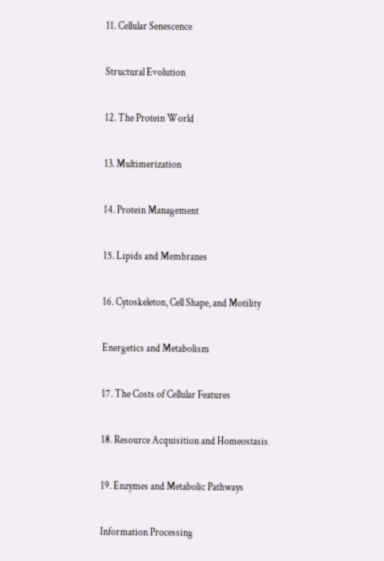11. Cellular Senescence

Structural Evolution

12. The Protein World

13. Multimerization

14. Protein Management

15. Lipids and Membranes

16. Cytoskeleton, Cell Shape, and Motility

Energetics and Metabolism

17. The Costs of Cellular Features

18. Resource Acquisition and Homeostasis

19. Enzymes and Metabolic Pathways

Information Processing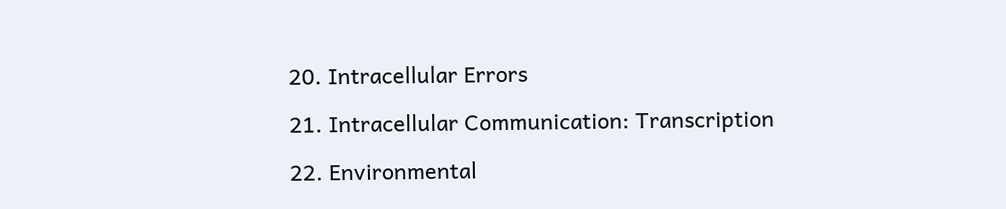20. Intracellular Errors

21. Intracellular Communication: Transcription

22. Environmental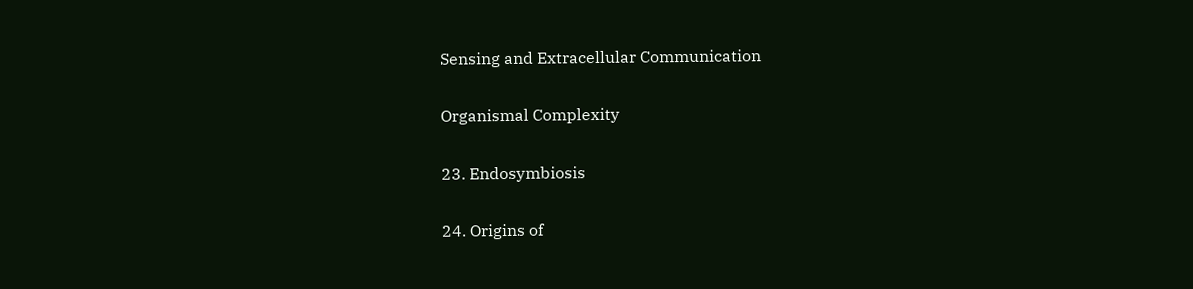Sensing and Extracellular Communication

Organismal Complexity

23. Endosymbiosis

24. Origins of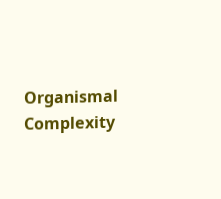Organismal Complexity